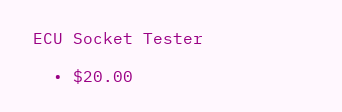ECU Socket Tester

  • $20.00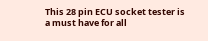This 28 pin ECU socket tester is a must have for all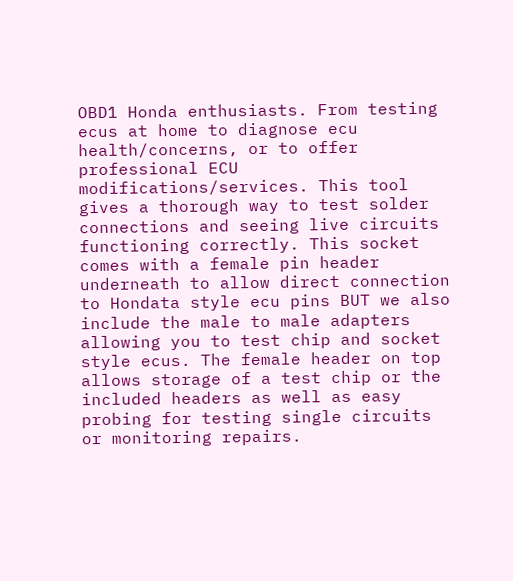OBD1 Honda enthusiasts. From testing ecus at home to diagnose ecu health/concerns, or to offer professional ECU modifications/services. This tool gives a thorough way to test solder connections and seeing live circuits functioning correctly. This socket comes with a female pin header underneath to allow direct connection to Hondata style ecu pins BUT we also include the male to male adapters allowing you to test chip and socket style ecus. The female header on top allows storage of a test chip or the included headers as well as easy probing for testing single circuits or monitoring repairs.